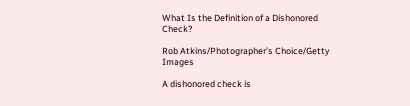What Is the Definition of a Dishonored Check?

Rob Atkins/Photographer’s Choice/Getty Images

A dishonored check is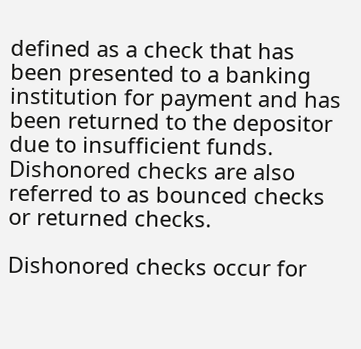defined as a check that has been presented to a banking institution for payment and has been returned to the depositor due to insufficient funds. Dishonored checks are also referred to as bounced checks or returned checks.

Dishonored checks occur for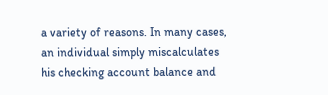a variety of reasons. In many cases, an individual simply miscalculates his checking account balance and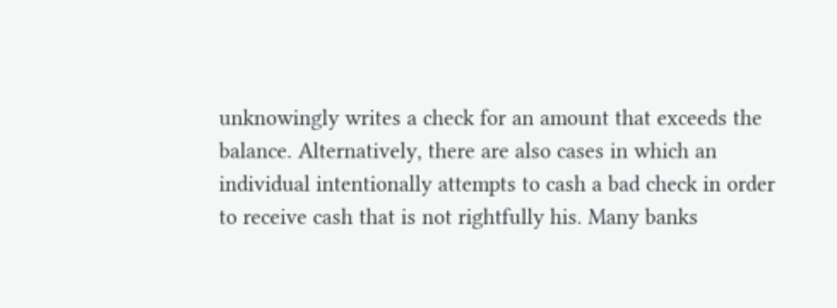unknowingly writes a check for an amount that exceeds the balance. Alternatively, there are also cases in which an individual intentionally attempts to cash a bad check in order to receive cash that is not rightfully his. Many banks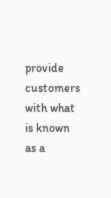provide customers with what is known as a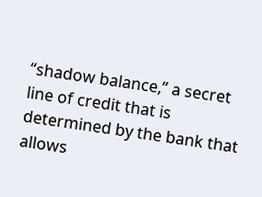“shadow balance,” a secret line of credit that is determined by the bank that allows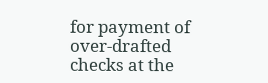for payment of over-drafted checks at the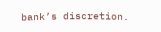bank’s discretion.